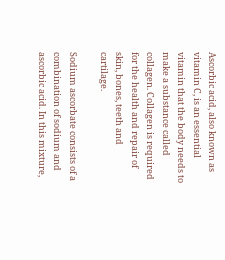Ascorbic acid, also known as vitamin C, is an essential vitamin that the body needs to make a substance called collagen. Collagen is required for the health and repair of skin, bones, teeth and cartilage.

Sodium ascorbate consists of a combination of sodium and ascorbic acid. In this mixture,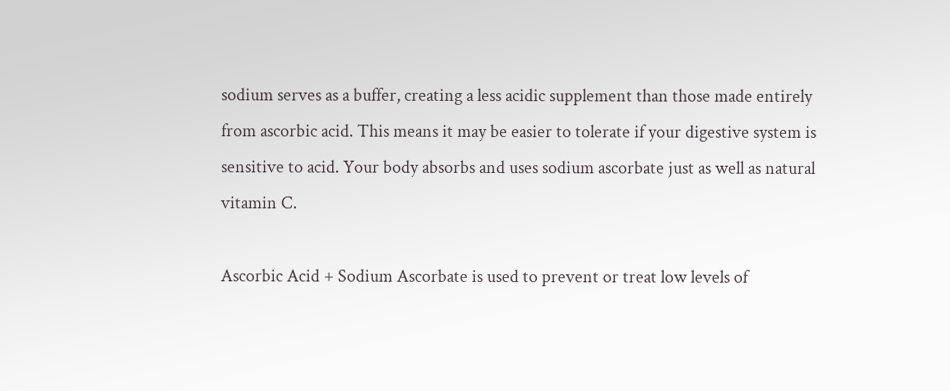sodium serves as a buffer, creating a less acidic supplement than those made entirely from ascorbic acid. This means it may be easier to tolerate if your digestive system is sensitive to acid. Your body absorbs and uses sodium ascorbate just as well as natural vitamin C.

Ascorbic Acid + Sodium Ascorbate is used to prevent or treat low levels of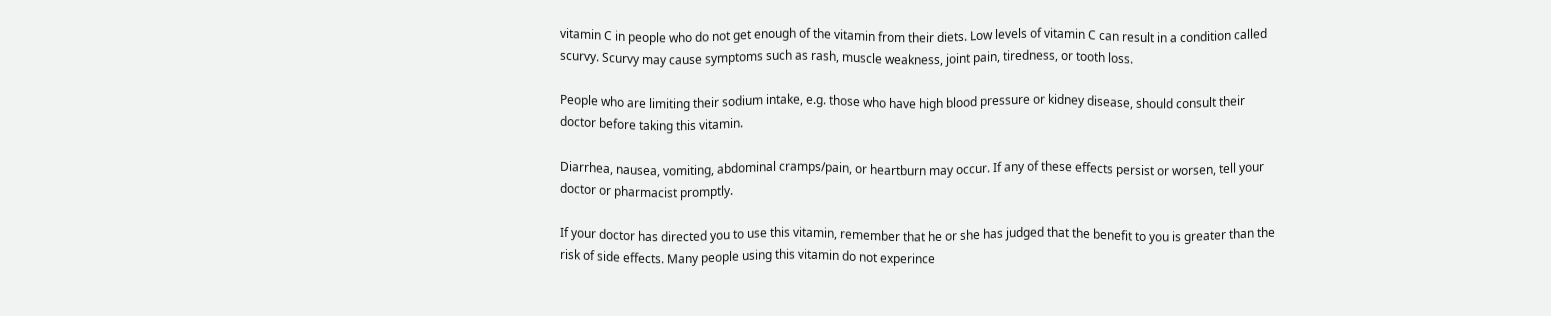vitamin C in people who do not get enough of the vitamin from their diets. Low levels of vitamin C can result in a condition called scurvy. Scurvy may cause symptoms such as rash, muscle weakness, joint pain, tiredness, or tooth loss.

People who are limiting their sodium intake, e.g. those who have high blood pressure or kidney disease, should consult their doctor before taking this vitamin.

Diarrhea, nausea, vomiting, abdominal cramps/pain, or heartburn may occur. If any of these effects persist or worsen, tell your doctor or pharmacist promptly.

If your doctor has directed you to use this vitamin, remember that he or she has judged that the benefit to you is greater than the risk of side effects. Many people using this vitamin do not experince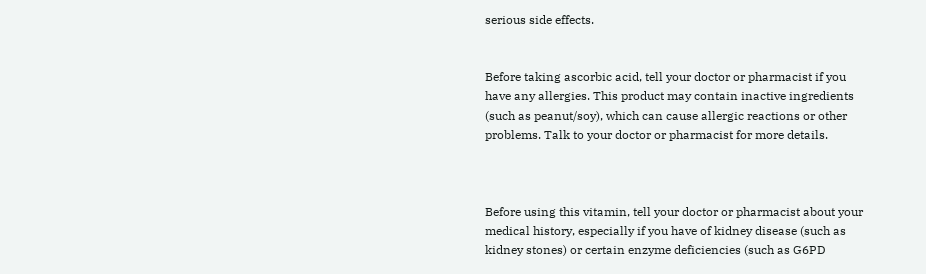serious side effects.


Before taking ascorbic acid, tell your doctor or pharmacist if you have any allergies. This product may contain inactive ingredients (such as peanut/soy), which can cause allergic reactions or other problems. Talk to your doctor or pharmacist for more details.



Before using this vitamin, tell your doctor or pharmacist about your medical history, especially if you have of kidney disease (such as kidney stones) or certain enzyme deficiencies (such as G6PD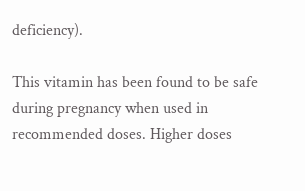deficiency).

This vitamin has been found to be safe during pregnancy when used in recommended doses. Higher doses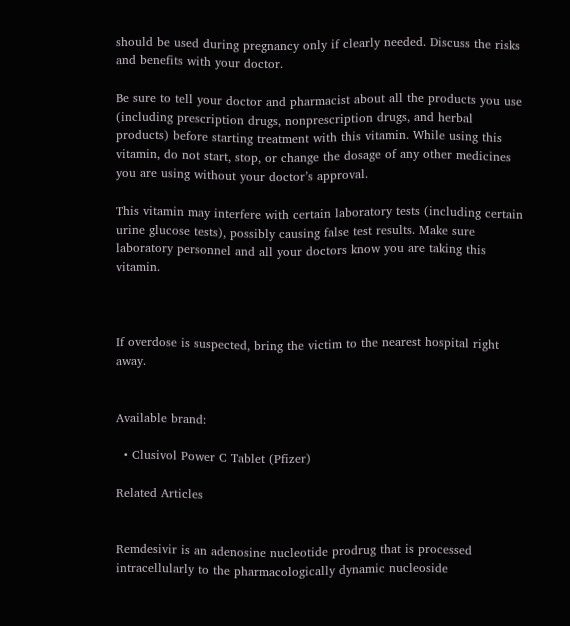should be used during pregnancy only if clearly needed. Discuss the risks and benefits with your doctor.

Be sure to tell your doctor and pharmacist about all the products you use (including prescription drugs, nonprescription drugs, and herbal products) before starting treatment with this vitamin. While using this vitamin, do not start, stop, or change the dosage of any other medicines you are using without your doctor’s approval.

This vitamin may interfere with certain laboratory tests (including certain urine glucose tests), possibly causing false test results. Make sure laboratory personnel and all your doctors know you are taking this vitamin.



If overdose is suspected, bring the victim to the nearest hospital right away.


Available brand:

  • Clusivol Power C Tablet (Pfizer)

Related Articles


Remdesivir is an adenosine nucleotide prodrug that is processed intracellularly to the pharmacologically dynamic nucleoside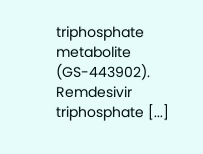triphosphate metabolite (GS-443902). Remdesivir triphosphate [...]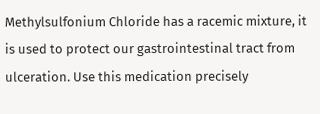Methylsulfonium Chloride has a racemic mixture, it is used to protect our gastrointestinal tract from ulceration. Use this medication precisely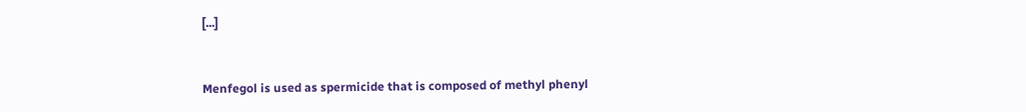[...]


Menfegol is used as spermicide that is composed of methyl phenyl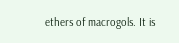ethers of macrogols. It is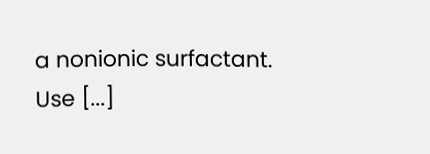a nonionic surfactant. Use [...]